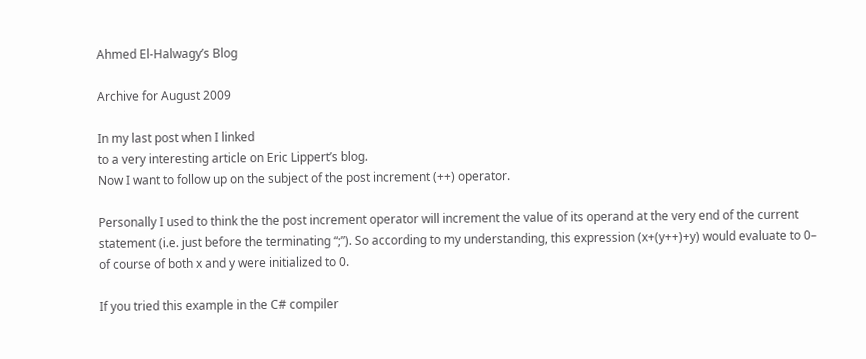Ahmed El-Halwagy’s Blog

Archive for August 2009

In my last post when I linked
to a very interesting article on Eric Lippert’s blog.
Now I want to follow up on the subject of the post increment (++) operator.

Personally I used to think the the post increment operator will increment the value of its operand at the very end of the current
statement (i.e. just before the terminating “;”). So according to my understanding, this expression (x+(y++)+y) would evaluate to 0–
of course of both x and y were initialized to 0.

If you tried this example in the C# compiler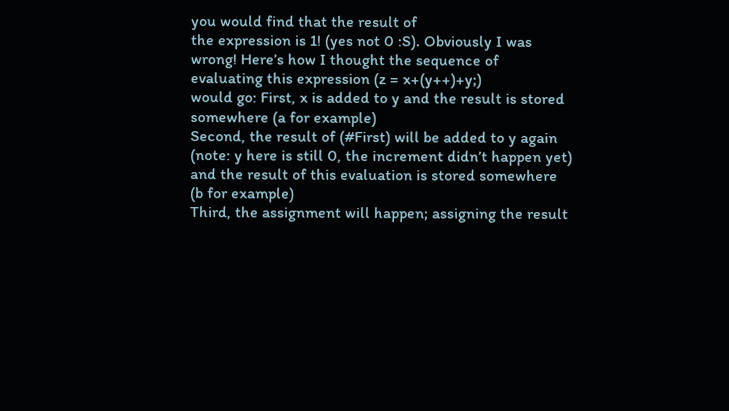you would find that the result of
the expression is 1! (yes not 0 :S). Obviously I was wrong! Here’s how I thought the sequence of evaluating this expression (z = x+(y++)+y;)
would go: First, x is added to y and the result is stored somewhere (a for example)
Second, the result of (#First) will be added to y again (note: y here is still 0, the increment didn’t happen yet)
and the result of this evaluation is stored somewhere (b for example)
Third, the assignment will happen; assigning the result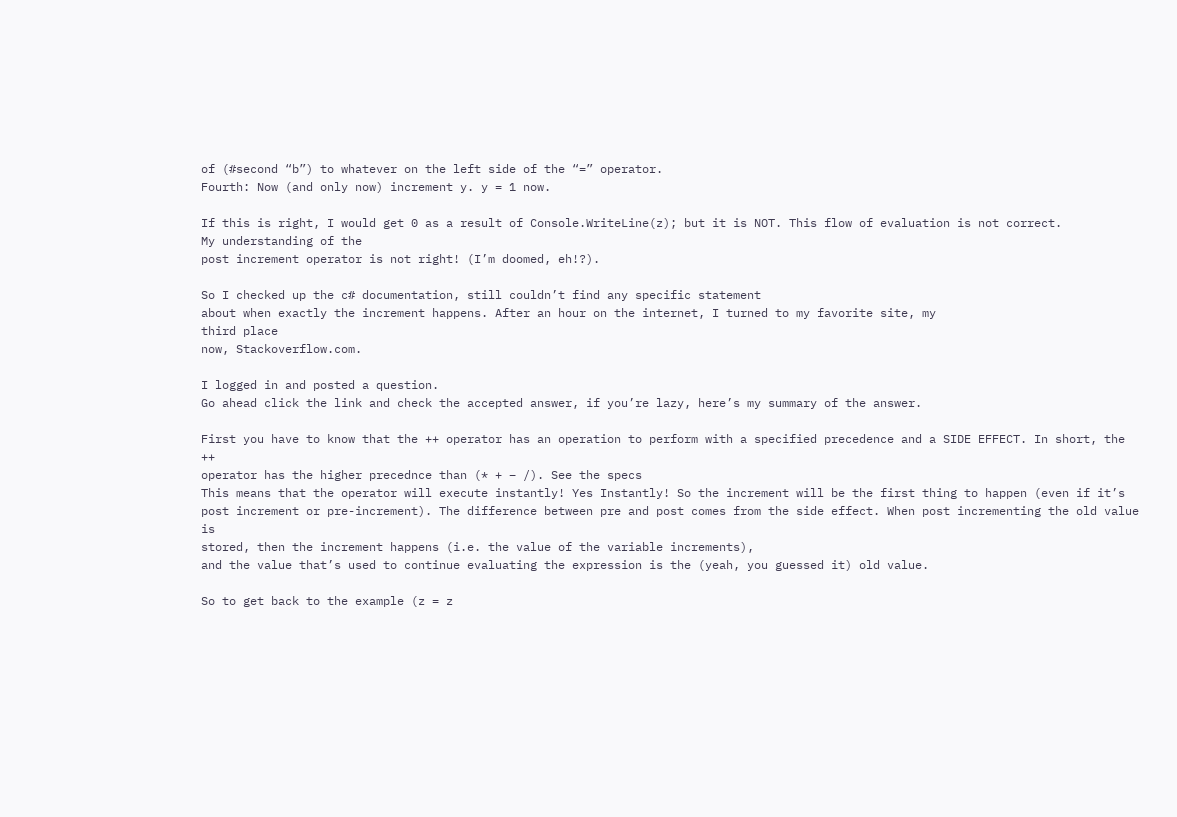of (#second “b”) to whatever on the left side of the “=” operator.
Fourth: Now (and only now) increment y. y = 1 now.

If this is right, I would get 0 as a result of Console.WriteLine(z); but it is NOT. This flow of evaluation is not correct.
My understanding of the
post increment operator is not right! (I’m doomed, eh!?).

So I checked up the c# documentation, still couldn’t find any specific statement
about when exactly the increment happens. After an hour on the internet, I turned to my favorite site, my
third place
now, Stackoverflow.com.

I logged in and posted a question.
Go ahead click the link and check the accepted answer, if you’re lazy, here’s my summary of the answer.

First you have to know that the ++ operator has an operation to perform with a specified precedence and a SIDE EFFECT. In short, the ++
operator has the higher precednce than (* + – /). See the specs
This means that the operator will execute instantly! Yes Instantly! So the increment will be the first thing to happen (even if it’s
post increment or pre-increment). The difference between pre and post comes from the side effect. When post incrementing the old value is
stored, then the increment happens (i.e. the value of the variable increments),
and the value that’s used to continue evaluating the expression is the (yeah, you guessed it) old value.

So to get back to the example (z = z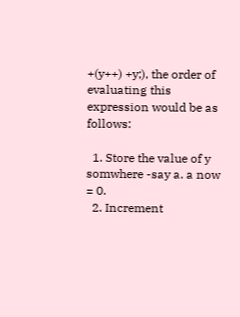+(y++) +y;), the order of evaluating this expression would be as follows:

  1. Store the value of y somwhere -say a. a now = 0.
  2. Increment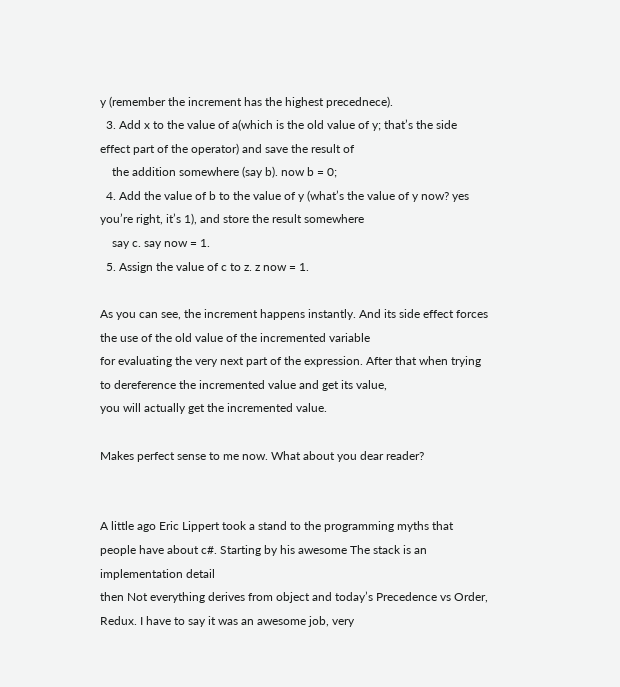y (remember the increment has the highest precednece).
  3. Add x to the value of a(which is the old value of y; that’s the side effect part of the operator) and save the result of
    the addition somewhere (say b). now b = 0;
  4. Add the value of b to the value of y (what’s the value of y now? yes you’re right, it’s 1), and store the result somewhere
    say c. say now = 1.
  5. Assign the value of c to z. z now = 1.

As you can see, the increment happens instantly. And its side effect forces the use of the old value of the incremented variable
for evaluating the very next part of the expression. After that when trying to dereference the incremented value and get its value,
you will actually get the incremented value.

Makes perfect sense to me now. What about you dear reader?


A little ago Eric Lippert took a stand to the programming myths that people have about c#. Starting by his awesome The stack is an implementation detail
then Not everything derives from object and today’s Precedence vs Order, Redux. I have to say it was an awesome job, very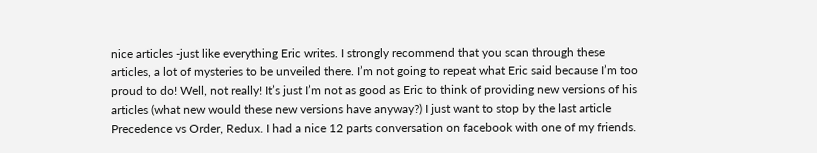nice articles -just like everything Eric writes. I strongly recommend that you scan through these articles, a lot of mysteries to be unveiled there. I’m not going to repeat what Eric said because I’m too proud to do! Well, not really! It’s just I’m not as good as Eric to think of providing new versions of his articles (what new would these new versions have anyway?) I just want to stop by the last article Precedence vs Order, Redux. I had a nice 12 parts conversation on facebook with one of my friends.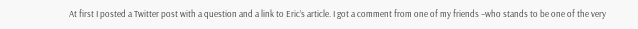At first I posted a Twitter post with a question and a link to Eric’s article. I got a comment from one of my friends –who stands to be one of the very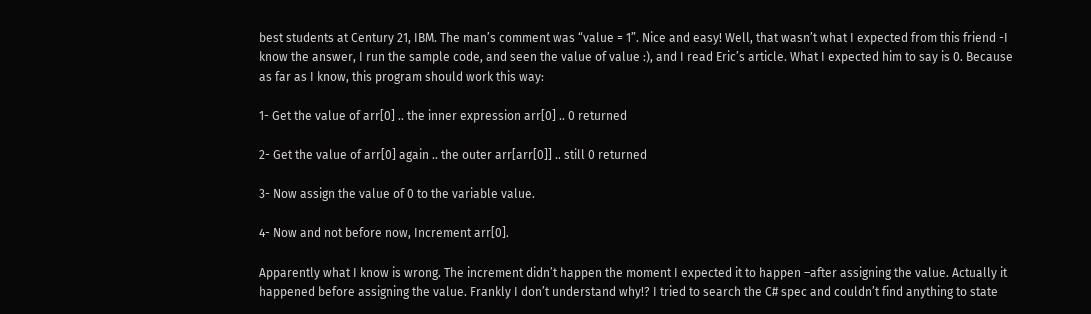best students at Century 21, IBM. The man’s comment was “value = 1”. Nice and easy! Well, that wasn’t what I expected from this friend -I know the answer, I run the sample code, and seen the value of value :), and I read Eric’s article. What I expected him to say is 0. Because as far as I know, this program should work this way:

1- Get the value of arr[0] .. the inner expression arr[0] .. 0 returned

2- Get the value of arr[0] again .. the outer arr[arr[0]] .. still 0 returned

3- Now assign the value of 0 to the variable value.

4- Now and not before now, Increment arr[0].

Apparently what I know is wrong. The increment didn’t happen the moment I expected it to happen –after assigning the value. Actually it happened before assigning the value. Frankly I don’t understand why!? I tried to search the C# spec and couldn’t find anything to state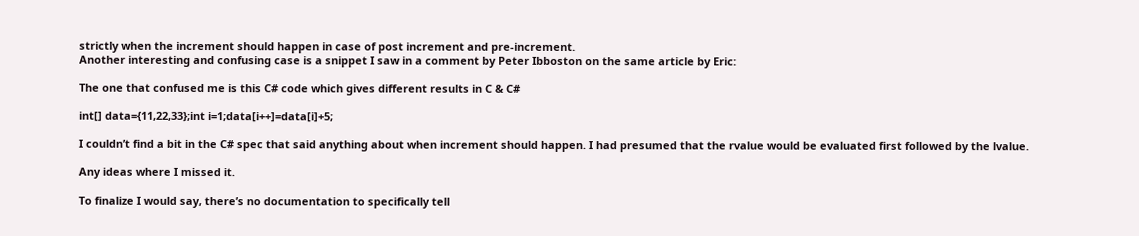strictly when the increment should happen in case of post increment and pre-increment.
Another interesting and confusing case is a snippet I saw in a comment by Peter Ibboston on the same article by Eric:

The one that confused me is this C# code which gives different results in C & C#

int[] data={11,22,33};int i=1;data[i++]=data[i]+5;

I couldn’t find a bit in the C# spec that said anything about when increment should happen. I had presumed that the rvalue would be evaluated first followed by the lvalue.

Any ideas where I missed it.

To finalize I would say, there’s no documentation to specifically tell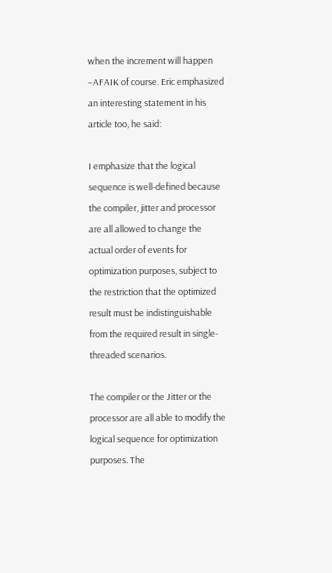when the increment will happen –AFAIK of course. Eric emphasized an interesting statement in his article too, he said:

I emphasize that the logical sequence is well-defined because the compiler, jitter and processor are all allowed to change the actual order of events for optimization purposes, subject to the restriction that the optimized result must be indistinguishable from the required result in single-threaded scenarios.

The compiler or the Jitter or the processor are all able to modify the logical sequence for optimization purposes. The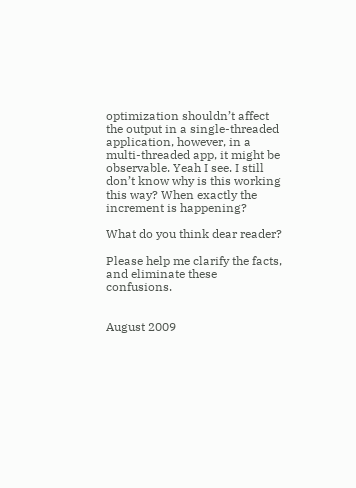optimization shouldn’t affect the output in a single-threaded application, however, in a multi-threaded app, it might be observable. Yeah I see. I still don’t know why is this working this way? When exactly the increment is happening?

What do you think dear reader?

Please help me clarify the facts, and eliminate these confusions.


August 2009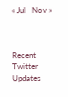« Jul   Nov »



Recent Twitter Updates